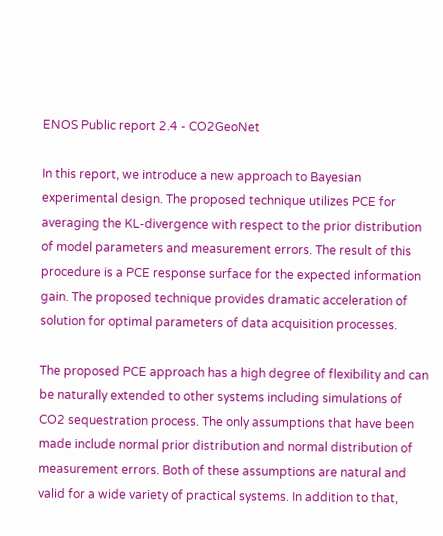ENOS Public report 2.4 - CO2GeoNet

In this report, we introduce a new approach to Bayesian experimental design. The proposed technique utilizes PCE for averaging the KL-divergence with respect to the prior distribution of model parameters and measurement errors. The result of this procedure is a PCE response surface for the expected information gain. The proposed technique provides dramatic acceleration of solution for optimal parameters of data acquisition processes.

The proposed PCE approach has a high degree of flexibility and can be naturally extended to other systems including simulations of CO2 sequestration process. The only assumptions that have been made include normal prior distribution and normal distribution of measurement errors. Both of these assumptions are natural and valid for a wide variety of practical systems. In addition to that,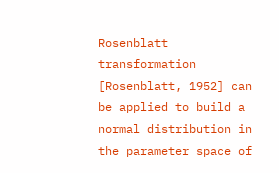Rosenblatt transformation [Rosenblatt, 1952] can be applied to build a normal distribution in the parameter space of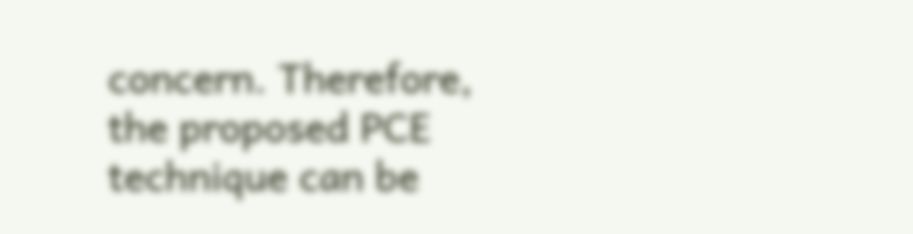concern. Therefore, the proposed PCE technique can be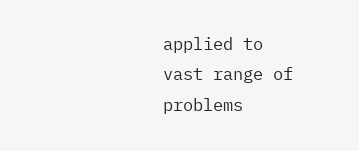applied to vast range of problems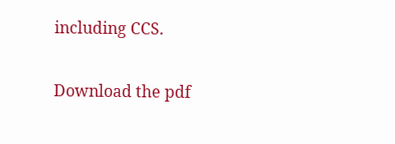including CCS.

Download the pdf